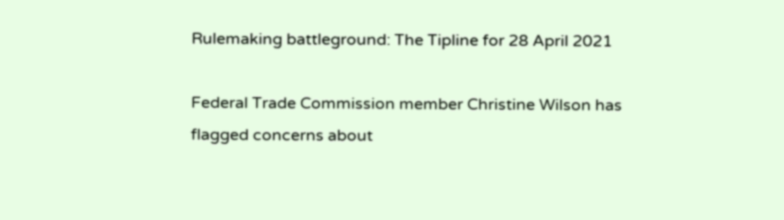Rulemaking battleground: The Tipline for 28 April 2021

Federal Trade Commission member Christine Wilson has flagged concerns about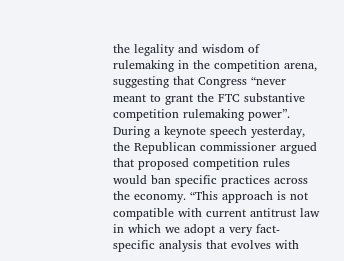the legality and wisdom of rulemaking in the competition arena, suggesting that Congress “never meant to grant the FTC substantive competition rulemaking power”. During a keynote speech yesterday, the Republican commissioner argued that proposed competition rules would ban specific practices across the economy. “This approach is not compatible with current antitrust law in which we adopt a very fact-specific analysis that evolves with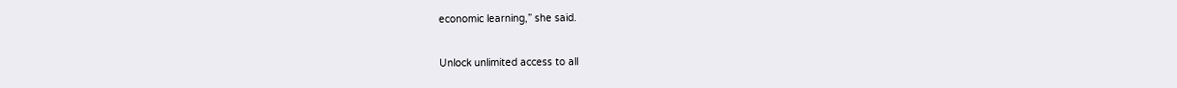economic learning,” she said.

Unlock unlimited access to all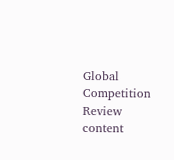Global Competition Review content